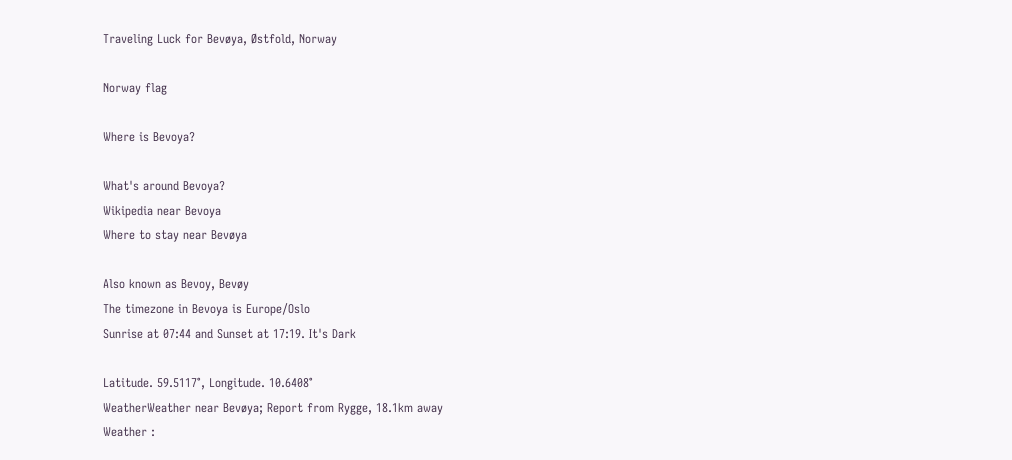Traveling Luck for Bevøya, Østfold, Norway

Norway flag

Where is Bevoya?

What's around Bevoya?
Wikipedia near Bevoya
Where to stay near Bevøya

Also known as Bevoy, Bevøy
The timezone in Bevoya is Europe/Oslo
Sunrise at 07:44 and Sunset at 17:19. It's Dark

Latitude. 59.5117°, Longitude. 10.6408°
WeatherWeather near Bevøya; Report from Rygge, 18.1km away
Weather :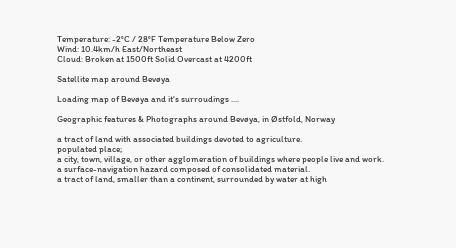Temperature: -2°C / 28°F Temperature Below Zero
Wind: 10.4km/h East/Northeast
Cloud: Broken at 1500ft Solid Overcast at 4200ft

Satellite map around Bevøya

Loading map of Bevøya and it's surroudings ....

Geographic features & Photographs around Bevøya, in Østfold, Norway

a tract of land with associated buildings devoted to agriculture.
populated place;
a city, town, village, or other agglomeration of buildings where people live and work.
a surface-navigation hazard composed of consolidated material.
a tract of land, smaller than a continent, surrounded by water at high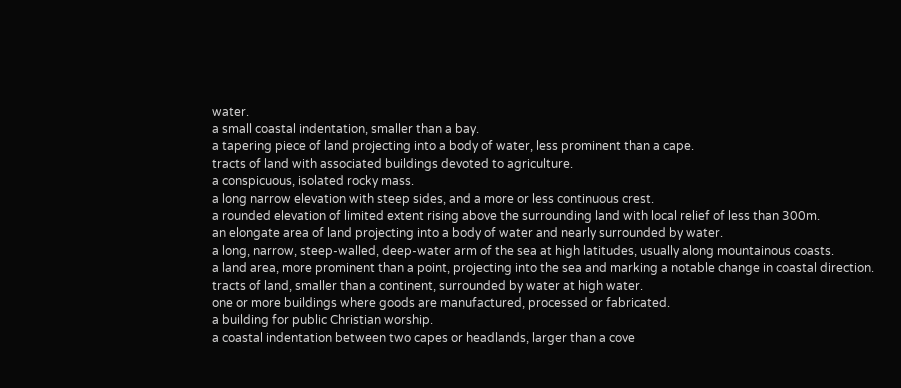water.
a small coastal indentation, smaller than a bay.
a tapering piece of land projecting into a body of water, less prominent than a cape.
tracts of land with associated buildings devoted to agriculture.
a conspicuous, isolated rocky mass.
a long narrow elevation with steep sides, and a more or less continuous crest.
a rounded elevation of limited extent rising above the surrounding land with local relief of less than 300m.
an elongate area of land projecting into a body of water and nearly surrounded by water.
a long, narrow, steep-walled, deep-water arm of the sea at high latitudes, usually along mountainous coasts.
a land area, more prominent than a point, projecting into the sea and marking a notable change in coastal direction.
tracts of land, smaller than a continent, surrounded by water at high water.
one or more buildings where goods are manufactured, processed or fabricated.
a building for public Christian worship.
a coastal indentation between two capes or headlands, larger than a cove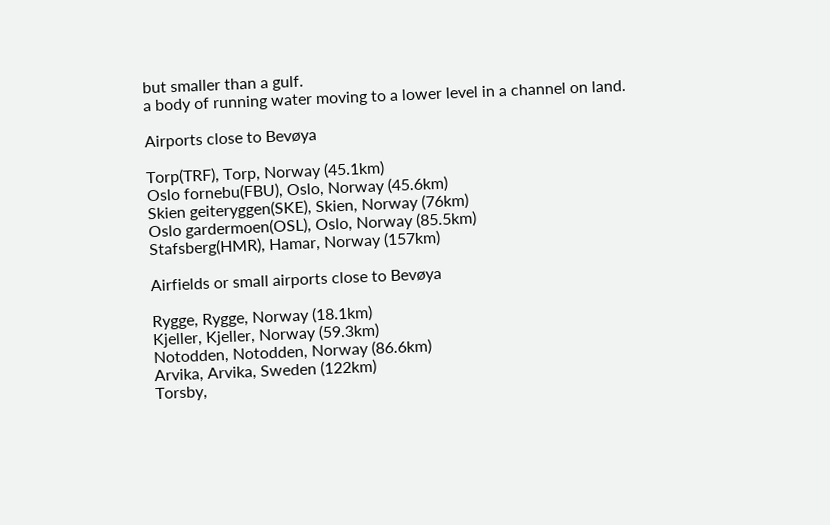but smaller than a gulf.
a body of running water moving to a lower level in a channel on land.

Airports close to Bevøya

Torp(TRF), Torp, Norway (45.1km)
Oslo fornebu(FBU), Oslo, Norway (45.6km)
Skien geiteryggen(SKE), Skien, Norway (76km)
Oslo gardermoen(OSL), Oslo, Norway (85.5km)
Stafsberg(HMR), Hamar, Norway (157km)

Airfields or small airports close to Bevøya

Rygge, Rygge, Norway (18.1km)
Kjeller, Kjeller, Norway (59.3km)
Notodden, Notodden, Norway (86.6km)
Arvika, Arvika, Sweden (122km)
Torsby,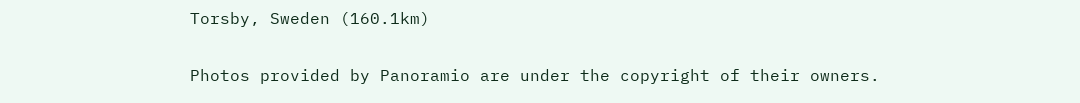Torsby, Sweden (160.1km)

Photos provided by Panoramio are under the copyright of their owners.